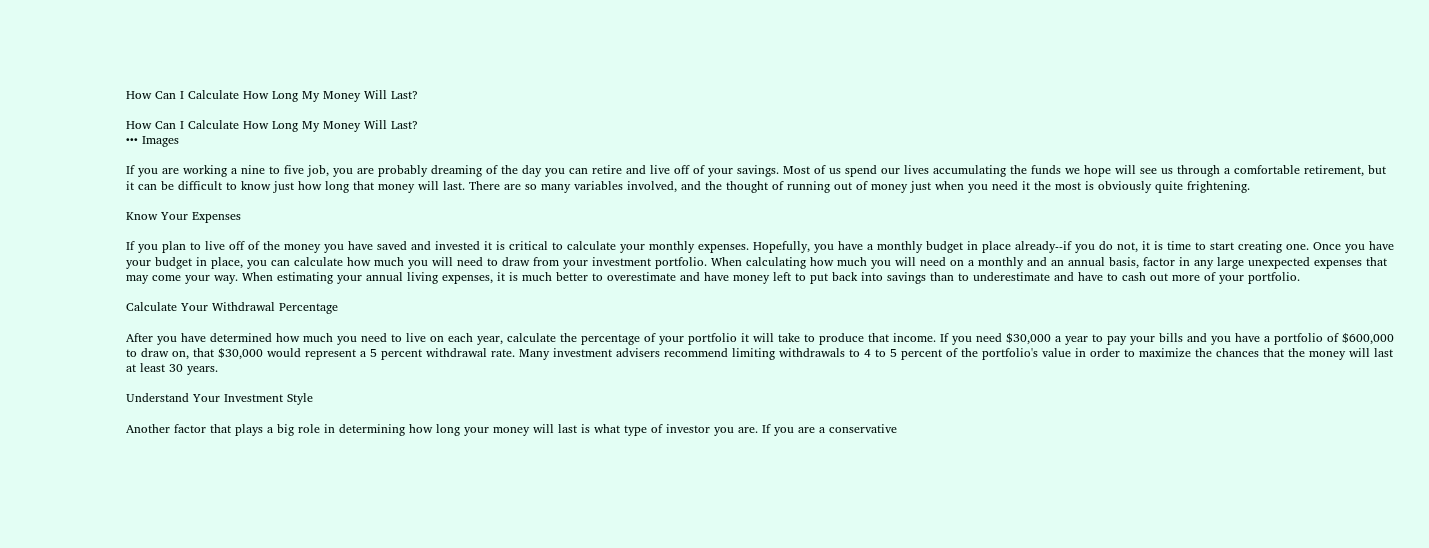How Can I Calculate How Long My Money Will Last?

How Can I Calculate How Long My Money Will Last?
••• Images

If you are working a nine to five job, you are probably dreaming of the day you can retire and live off of your savings. Most of us spend our lives accumulating the funds we hope will see us through a comfortable retirement, but it can be difficult to know just how long that money will last. There are so many variables involved, and the thought of running out of money just when you need it the most is obviously quite frightening.

Know Your Expenses

If you plan to live off of the money you have saved and invested it is critical to calculate your monthly expenses. Hopefully, you have a monthly budget in place already--if you do not, it is time to start creating one. Once you have your budget in place, you can calculate how much you will need to draw from your investment portfolio. When calculating how much you will need on a monthly and an annual basis, factor in any large unexpected expenses that may come your way. When estimating your annual living expenses, it is much better to overestimate and have money left to put back into savings than to underestimate and have to cash out more of your portfolio.

Calculate Your Withdrawal Percentage

After you have determined how much you need to live on each year, calculate the percentage of your portfolio it will take to produce that income. If you need $30,000 a year to pay your bills and you have a portfolio of $600,000 to draw on, that $30,000 would represent a 5 percent withdrawal rate. Many investment advisers recommend limiting withdrawals to 4 to 5 percent of the portfolio's value in order to maximize the chances that the money will last at least 30 years.

Understand Your Investment Style

Another factor that plays a big role in determining how long your money will last is what type of investor you are. If you are a conservative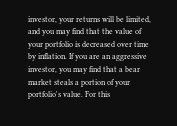investor, your returns will be limited, and you may find that the value of your portfolio is decreased over time by inflation. If you are an aggressive investor, you may find that a bear market steals a portion of your portfolio's value. For this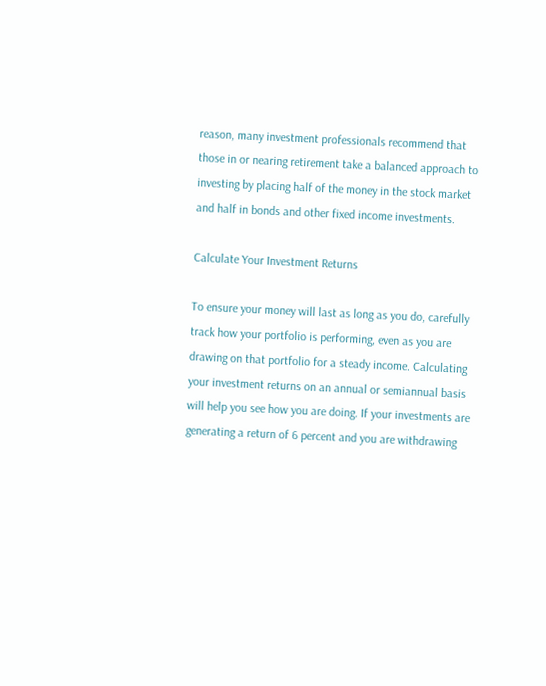reason, many investment professionals recommend that those in or nearing retirement take a balanced approach to investing by placing half of the money in the stock market and half in bonds and other fixed income investments.

Calculate Your Investment Returns

To ensure your money will last as long as you do, carefully track how your portfolio is performing, even as you are drawing on that portfolio for a steady income. Calculating your investment returns on an annual or semiannual basis will help you see how you are doing. If your investments are generating a return of 6 percent and you are withdrawing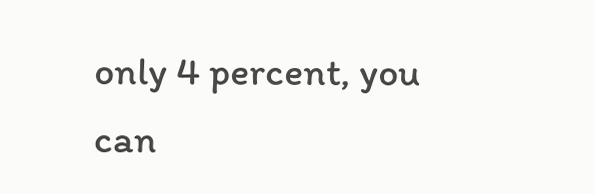only 4 percent, you can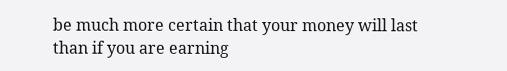be much more certain that your money will last than if you are earning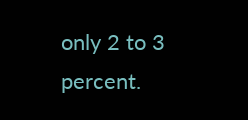only 2 to 3 percent.